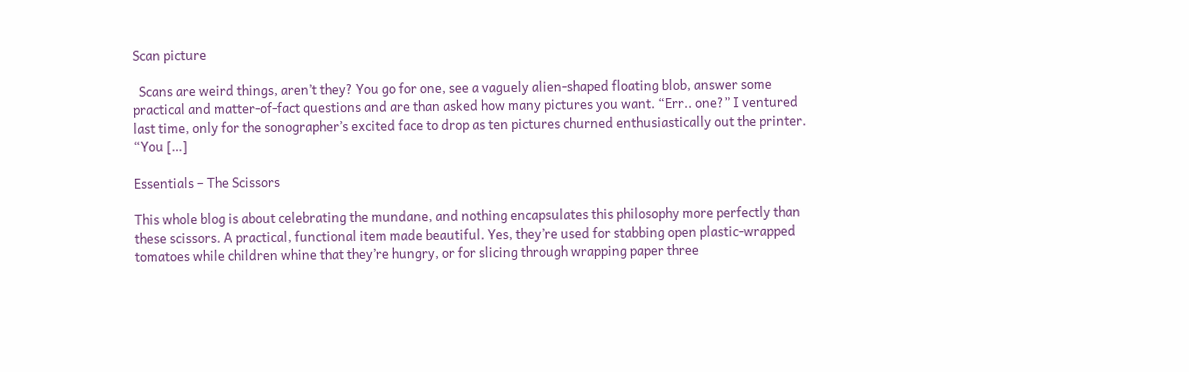Scan picture

  Scans are weird things, aren’t they? You go for one, see a vaguely alien-shaped floating blob, answer some practical and matter-of-fact questions and are than asked how many pictures you want. “Err.. one?” I ventured last time, only for the sonographer’s excited face to drop as ten pictures churned enthusiastically out the printer. “You […]

Essentials – The Scissors

This whole blog is about celebrating the mundane, and nothing encapsulates this philosophy more perfectly than these scissors. A practical, functional item made beautiful. Yes, they’re used for stabbing open plastic-wrapped tomatoes while children whine that they’re hungry, or for slicing through wrapping paper three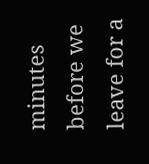minutes before we leave for a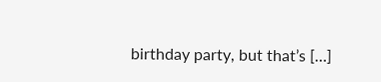birthday party, but that’s […]